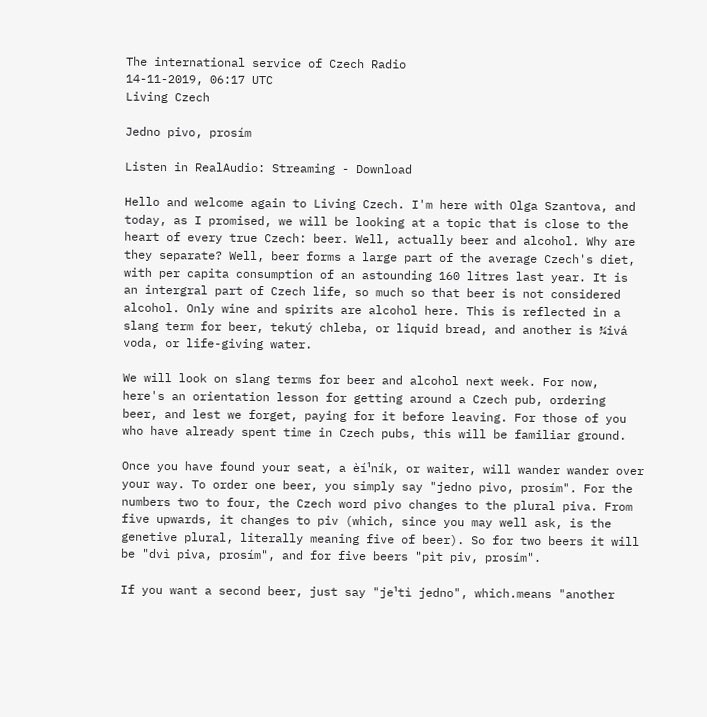The international service of Czech Radio
14-11-2019, 06:17 UTC
Living Czech

Jedno pivo, prosím

Listen in RealAudio: Streaming - Download

Hello and welcome again to Living Czech. I'm here with Olga Szantova, and today, as I promised, we will be looking at a topic that is close to the heart of every true Czech: beer. Well, actually beer and alcohol. Why are they separate? Well, beer forms a large part of the average Czech's diet, with per capita consumption of an astounding 160 litres last year. It is an intergral part of Czech life, so much so that beer is not considered alcohol. Only wine and spirits are alcohol here. This is reflected in a slang term for beer, tekutý chleba, or liquid bread, and another is ¾ivá voda, or life-giving water.

We will look on slang terms for beer and alcohol next week. For now, here's an orientation lesson for getting around a Czech pub, ordering beer, and lest we forget, paying for it before leaving. For those of you who have already spent time in Czech pubs, this will be familiar ground.

Once you have found your seat, a èí¹ník, or waiter, will wander wander over your way. To order one beer, you simply say "jedno pivo, prosím". For the numbers two to four, the Czech word pivo changes to the plural piva. From five upwards, it changes to piv (which, since you may well ask, is the genetive plural, literally meaning five of beer). So for two beers it will be "dvì piva, prosím", and for five beers "pìt piv, prosím".

If you want a second beer, just say "je¹tì jedno", which.means "another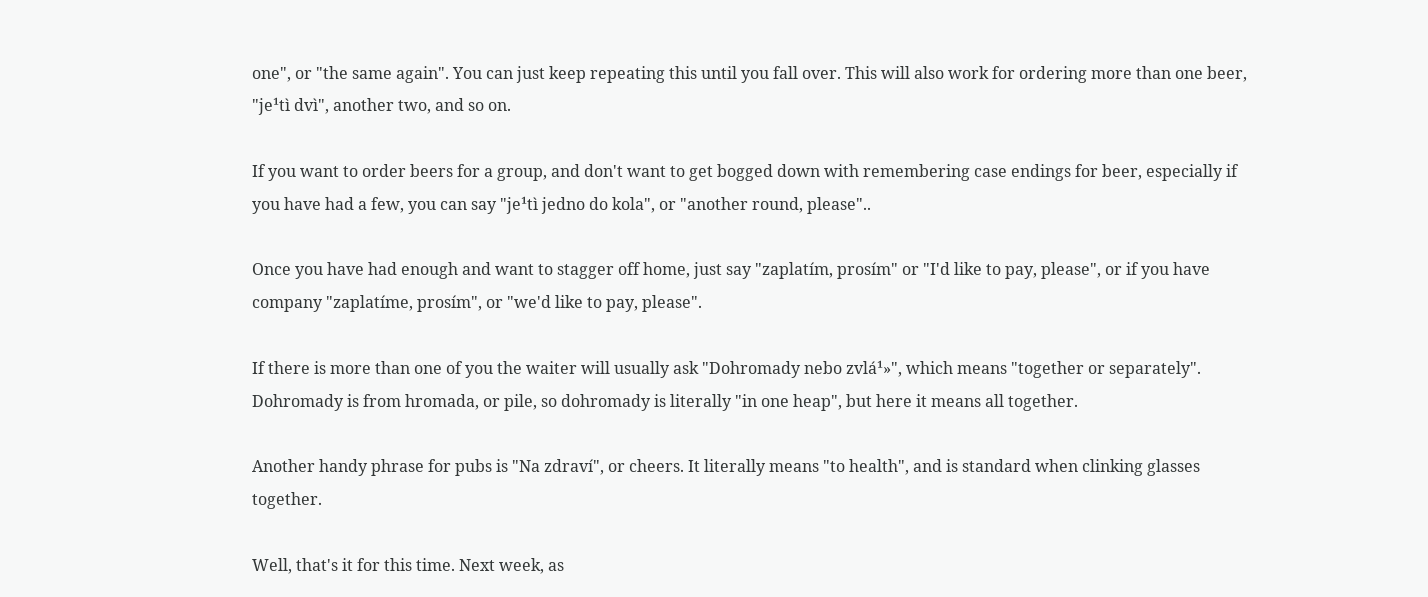one", or "the same again". You can just keep repeating this until you fall over. This will also work for ordering more than one beer, "je¹tì dvì", another two, and so on.

If you want to order beers for a group, and don't want to get bogged down with remembering case endings for beer, especially if you have had a few, you can say "je¹tì jedno do kola", or "another round, please"..

Once you have had enough and want to stagger off home, just say "zaplatím, prosím" or "I'd like to pay, please", or if you have company "zaplatíme, prosím", or "we'd like to pay, please".

If there is more than one of you the waiter will usually ask "Dohromady nebo zvlá¹»", which means "together or separately". Dohromady is from hromada, or pile, so dohromady is literally "in one heap", but here it means all together.

Another handy phrase for pubs is "Na zdraví", or cheers. It literally means "to health", and is standard when clinking glasses together.

Well, that's it for this time. Next week, as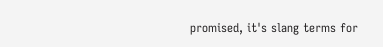promised, it's slang terms for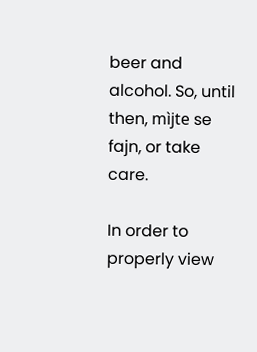beer and alcohol. So, until then, mìjte se fajn, or take care.

In order to properly view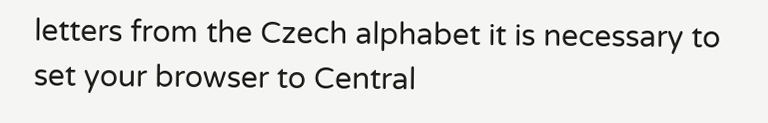letters from the Czech alphabet it is necessary to set your browser to Central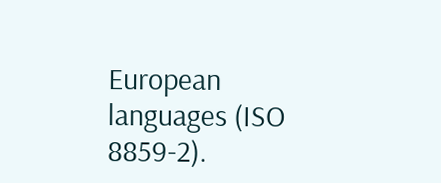European languages (ISO 8859-2).